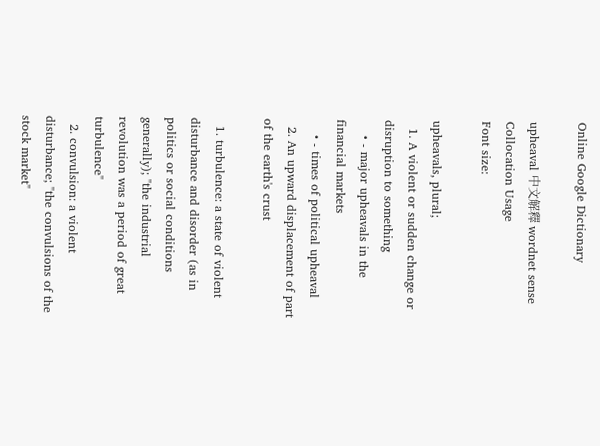Online Google Dictionary

upheaval 中文解釋 wordnet sense Collocation Usage
Font size:

upheavals, plural;
  1. A violent or sudden change or disruption to something
    • - major upheavals in the financial markets
    • - times of political upheaval
  2. An upward displacement of part of the earth's crust

  1. turbulence: a state of violent disturbance and disorder (as in politics or social conditions generally); "the industrial revolution was a period of great turbulence"
  2. convulsion: a violent disturbance; "the convulsions of the stock market"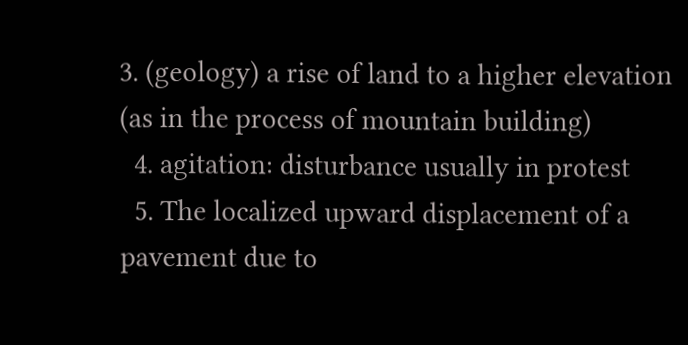3. (geology) a rise of land to a higher elevation (as in the process of mountain building)
  4. agitation: disturbance usually in protest
  5. The localized upward displacement of a pavement due to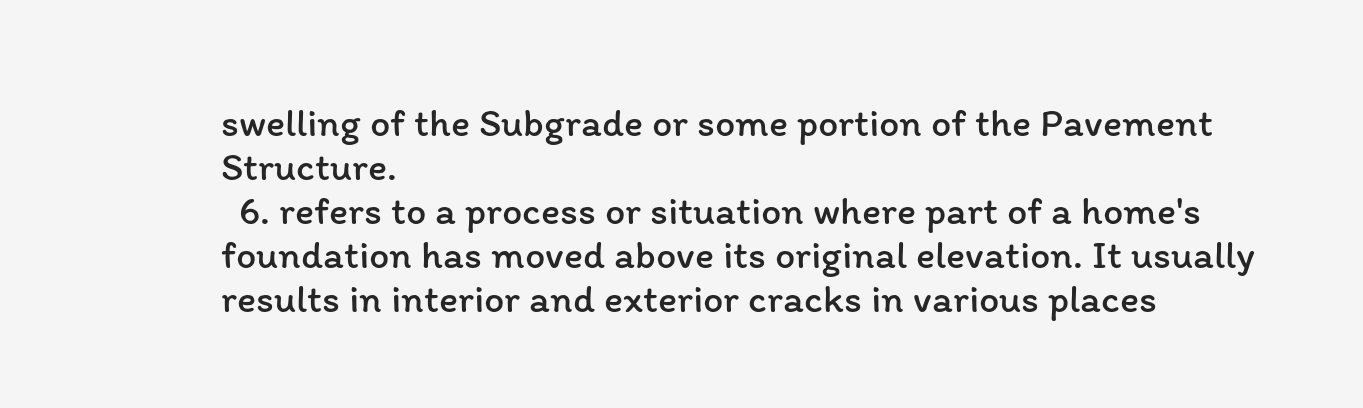swelling of the Subgrade or some portion of the Pavement Structure.
  6. refers to a process or situation where part of a home's foundation has moved above its original elevation. It usually results in interior and exterior cracks in various places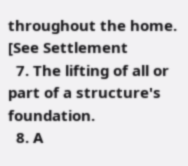throughout the home. [See Settlement
  7. The lifting of all or part of a structure's foundation.
  8. A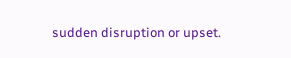sudden disruption or upset.